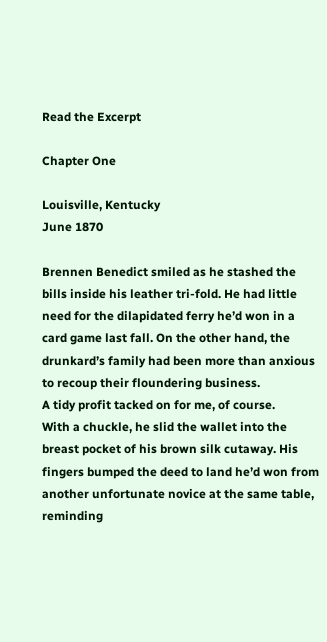Read the Excerpt

Chapter One

Louisville, Kentucky
June 1870

Brennen Benedict smiled as he stashed the bills inside his leather tri-fold. He had little need for the dilapidated ferry he’d won in a card game last fall. On the other hand, the drunkard’s family had been more than anxious to recoup their floundering business.
A tidy profit tacked on for me, of course.
With a chuckle, he slid the wallet into the breast pocket of his brown silk cutaway. His fingers bumped the deed to land he’d won from another unfortunate novice at the same table, reminding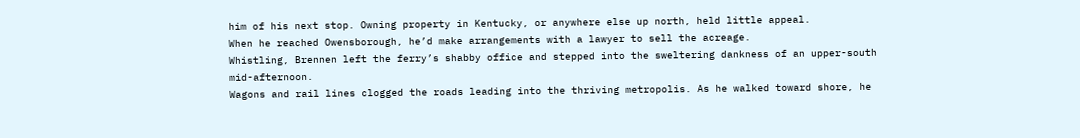him of his next stop. Owning property in Kentucky, or anywhere else up north, held little appeal.
When he reached Owensborough, he’d make arrangements with a lawyer to sell the acreage.
Whistling, Brennen left the ferry’s shabby office and stepped into the sweltering dankness of an upper-south mid-afternoon.
Wagons and rail lines clogged the roads leading into the thriving metropolis. As he walked toward shore, he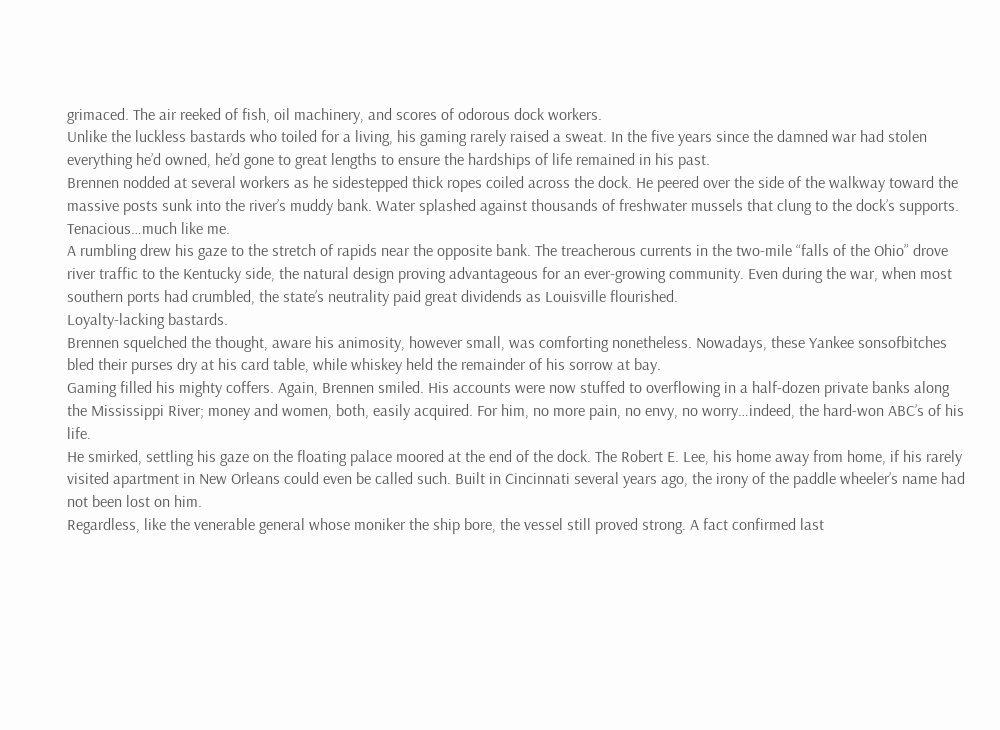grimaced. The air reeked of fish, oil machinery, and scores of odorous dock workers.
Unlike the luckless bastards who toiled for a living, his gaming rarely raised a sweat. In the five years since the damned war had stolen everything he’d owned, he’d gone to great lengths to ensure the hardships of life remained in his past.
Brennen nodded at several workers as he sidestepped thick ropes coiled across the dock. He peered over the side of the walkway toward the massive posts sunk into the river’s muddy bank. Water splashed against thousands of freshwater mussels that clung to the dock’s supports.
Tenacious…much like me.
A rumbling drew his gaze to the stretch of rapids near the opposite bank. The treacherous currents in the two-mile “falls of the Ohio” drove river traffic to the Kentucky side, the natural design proving advantageous for an ever-growing community. Even during the war, when most southern ports had crumbled, the state’s neutrality paid great dividends as Louisville flourished.
Loyalty-lacking bastards.
Brennen squelched the thought, aware his animosity, however small, was comforting nonetheless. Nowadays, these Yankee sonsofbitches bled their purses dry at his card table, while whiskey held the remainder of his sorrow at bay.
Gaming filled his mighty coffers. Again, Brennen smiled. His accounts were now stuffed to overflowing in a half-dozen private banks along the Mississippi River; money and women, both, easily acquired. For him, no more pain, no envy, no worry…indeed, the hard-won ABC’s of his life.
He smirked, settling his gaze on the floating palace moored at the end of the dock. The Robert E. Lee, his home away from home, if his rarely visited apartment in New Orleans could even be called such. Built in Cincinnati several years ago, the irony of the paddle wheeler’s name had not been lost on him.
Regardless, like the venerable general whose moniker the ship bore, the vessel still proved strong. A fact confirmed last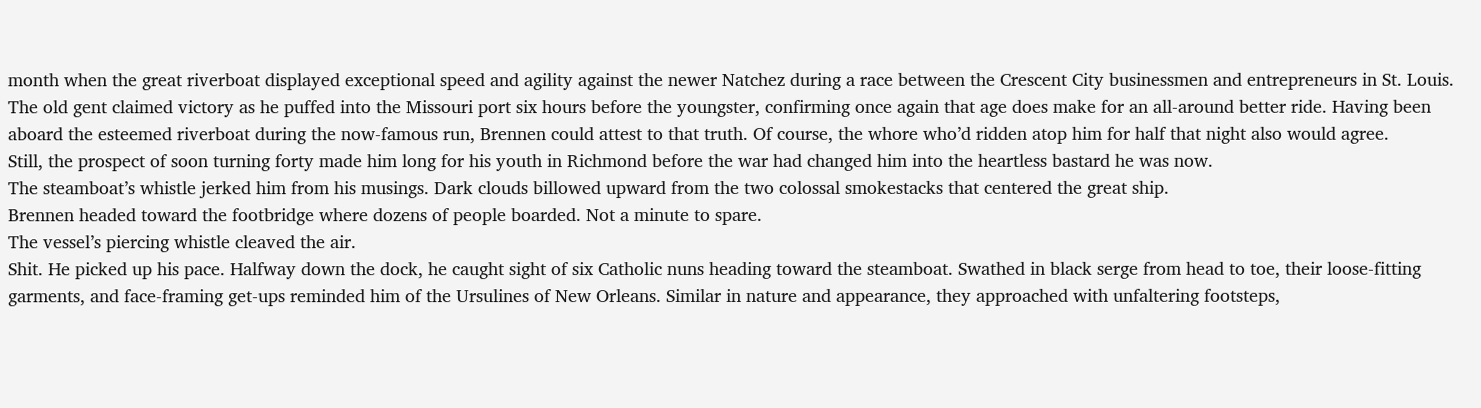month when the great riverboat displayed exceptional speed and agility against the newer Natchez during a race between the Crescent City businessmen and entrepreneurs in St. Louis. The old gent claimed victory as he puffed into the Missouri port six hours before the youngster, confirming once again that age does make for an all-around better ride. Having been aboard the esteemed riverboat during the now-famous run, Brennen could attest to that truth. Of course, the whore who’d ridden atop him for half that night also would agree.
Still, the prospect of soon turning forty made him long for his youth in Richmond before the war had changed him into the heartless bastard he was now.
The steamboat’s whistle jerked him from his musings. Dark clouds billowed upward from the two colossal smokestacks that centered the great ship.
Brennen headed toward the footbridge where dozens of people boarded. Not a minute to spare.
The vessel’s piercing whistle cleaved the air.
Shit. He picked up his pace. Halfway down the dock, he caught sight of six Catholic nuns heading toward the steamboat. Swathed in black serge from head to toe, their loose-fitting garments, and face-framing get-ups reminded him of the Ursulines of New Orleans. Similar in nature and appearance, they approached with unfaltering footsteps,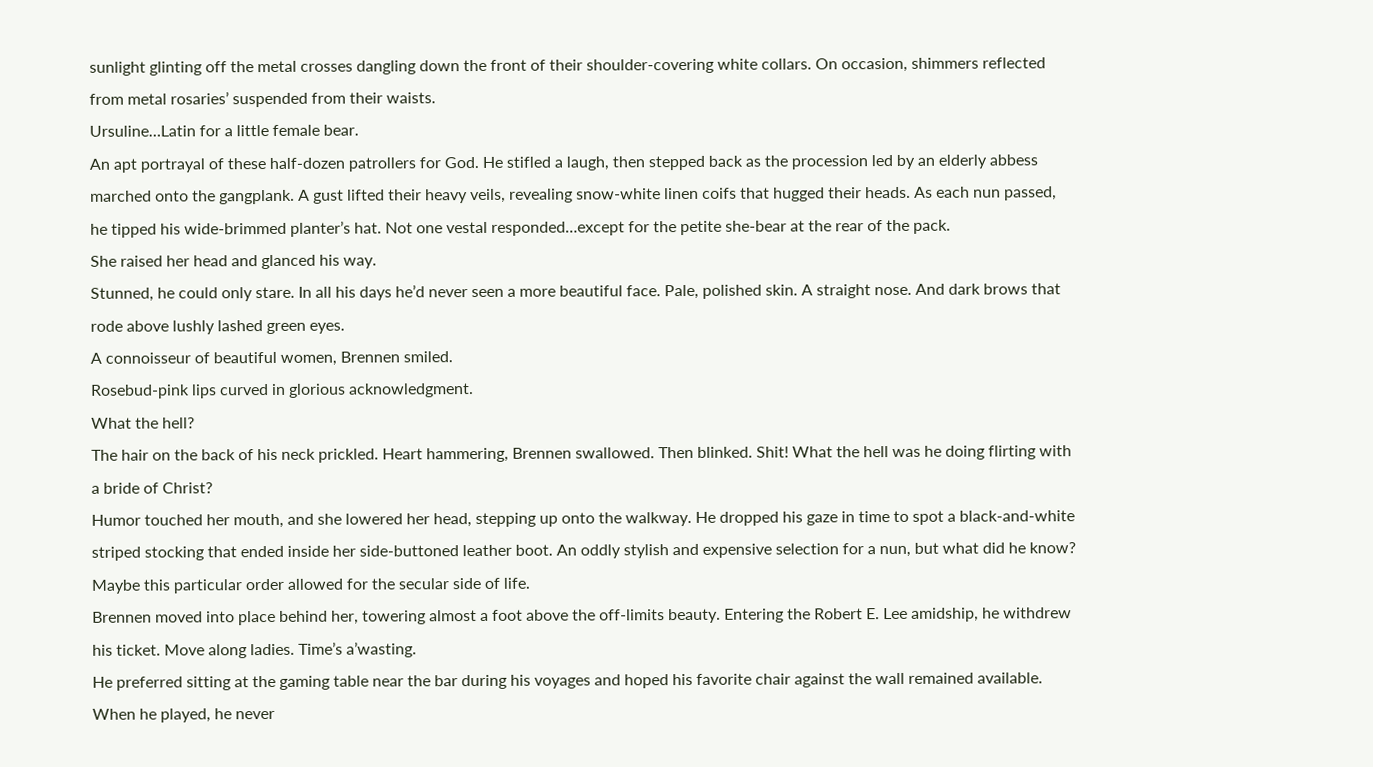sunlight glinting off the metal crosses dangling down the front of their shoulder-covering white collars. On occasion, shimmers reflected from metal rosaries’ suspended from their waists.
Ursuline…Latin for a little female bear.
An apt portrayal of these half-dozen patrollers for God. He stifled a laugh, then stepped back as the procession led by an elderly abbess marched onto the gangplank. A gust lifted their heavy veils, revealing snow-white linen coifs that hugged their heads. As each nun passed, he tipped his wide-brimmed planter’s hat. Not one vestal responded…except for the petite she-bear at the rear of the pack.
She raised her head and glanced his way.
Stunned, he could only stare. In all his days he’d never seen a more beautiful face. Pale, polished skin. A straight nose. And dark brows that rode above lushly lashed green eyes.
A connoisseur of beautiful women, Brennen smiled.
Rosebud-pink lips curved in glorious acknowledgment.
What the hell?
The hair on the back of his neck prickled. Heart hammering, Brennen swallowed. Then blinked. Shit! What the hell was he doing flirting with a bride of Christ?
Humor touched her mouth, and she lowered her head, stepping up onto the walkway. He dropped his gaze in time to spot a black-and-white striped stocking that ended inside her side-buttoned leather boot. An oddly stylish and expensive selection for a nun, but what did he know?
Maybe this particular order allowed for the secular side of life.
Brennen moved into place behind her, towering almost a foot above the off-limits beauty. Entering the Robert E. Lee amidship, he withdrew his ticket. Move along ladies. Time’s a’wasting.
He preferred sitting at the gaming table near the bar during his voyages and hoped his favorite chair against the wall remained available. When he played, he never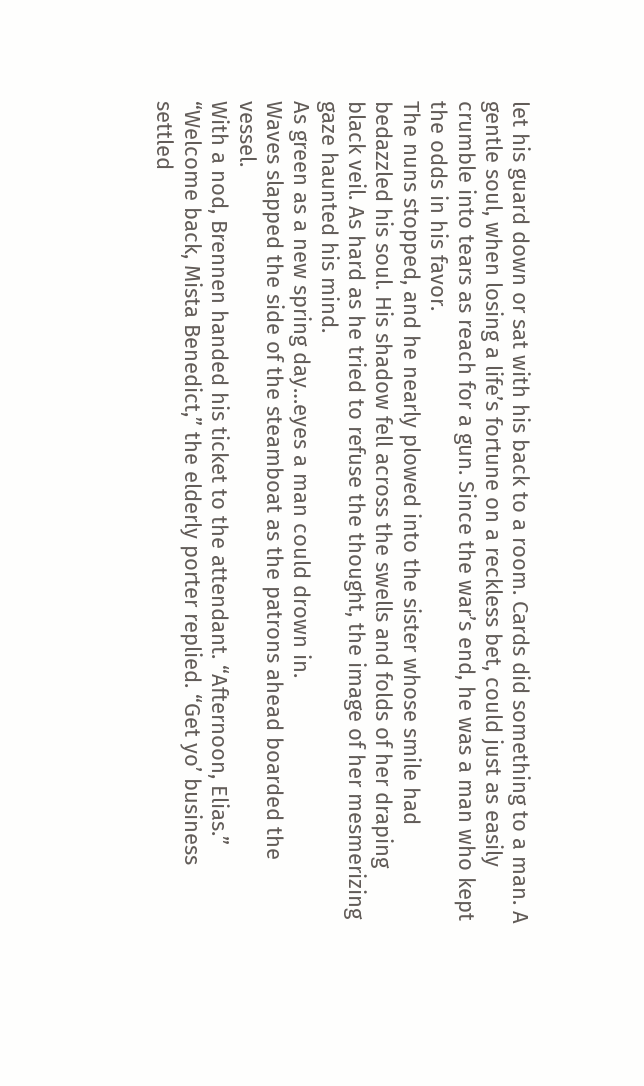let his guard down or sat with his back to a room. Cards did something to a man. A gentle soul, when losing a life’s fortune on a reckless bet, could just as easily crumble into tears as reach for a gun. Since the war’s end, he was a man who kept the odds in his favor.
The nuns stopped, and he nearly plowed into the sister whose smile had bedazzled his soul. His shadow fell across the swells and folds of her draping black veil. As hard as he tried to refuse the thought, the image of her mesmerizing gaze haunted his mind.
As green as a new spring day…eyes a man could drown in.
Waves slapped the side of the steamboat as the patrons ahead boarded the vessel.
With a nod, Brennen handed his ticket to the attendant. “Afternoon, Elias.”
“Welcome back, Mista Benedict,” the elderly porter replied. “Get yo’ business settled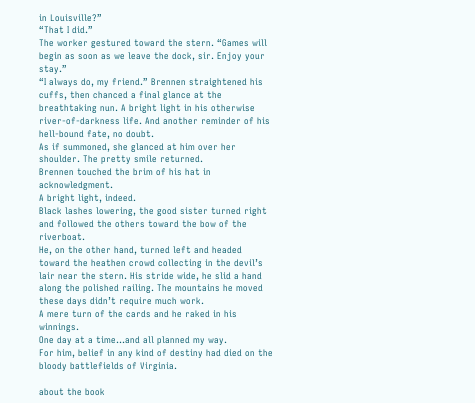in Louisville?”
“That I did.”
The worker gestured toward the stern. “Games will begin as soon as we leave the dock, sir. Enjoy your stay.”
“I always do, my friend.” Brennen straightened his cuffs, then chanced a final glance at the breathtaking nun. A bright light in his otherwise river-of-darkness life. And another reminder of his hell-bound fate, no doubt.
As if summoned, she glanced at him over her shoulder. The pretty smile returned.
Brennen touched the brim of his hat in acknowledgment.
A bright light, indeed.
Black lashes lowering, the good sister turned right and followed the others toward the bow of the riverboat.
He, on the other hand, turned left and headed toward the heathen crowd collecting in the devil’s lair near the stern. His stride wide, he slid a hand along the polished railing. The mountains he moved these days didn’t require much work.
A mere turn of the cards and he raked in his winnings.
One day at a time…and all planned my way.
For him, belief in any kind of destiny had died on the bloody battlefields of Virginia.

about the book